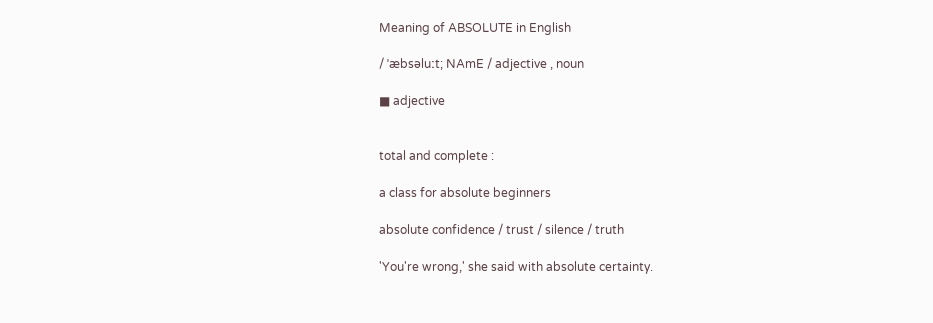Meaning of ABSOLUTE in English

/ ˈæbsəluːt; NAmE / adjective , noun

■ adjective


total and complete :

a class for absolute beginners

absolute confidence / trust / silence / truth

'You're wrong,' she said with absolute certainty.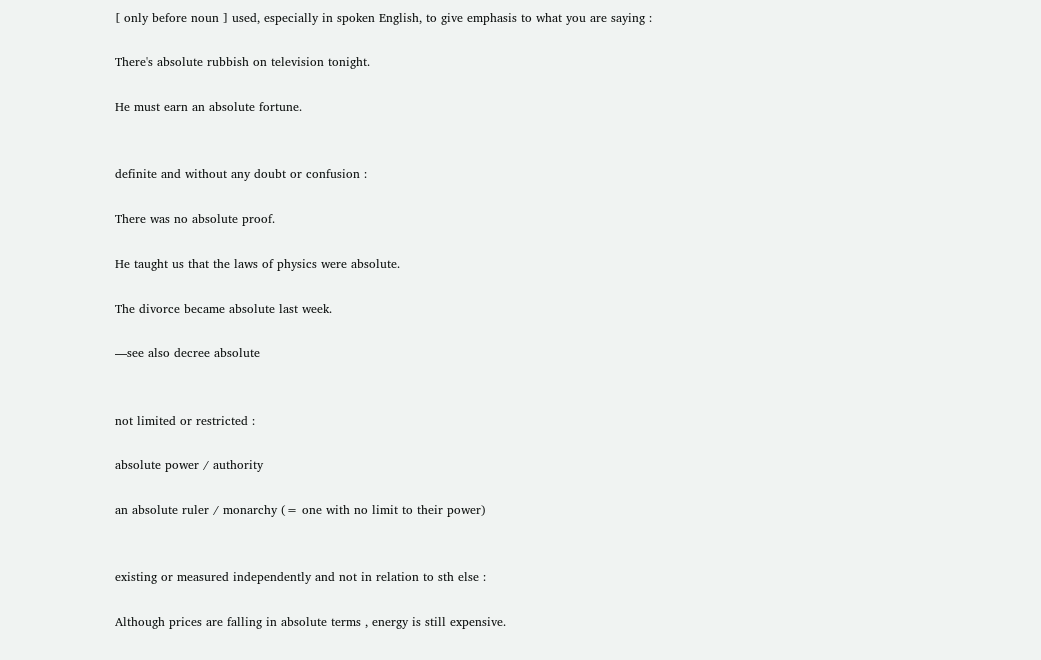[ only before noun ] used, especially in spoken English, to give emphasis to what you are saying :

There's absolute rubbish on television tonight.

He must earn an absolute fortune.


definite and without any doubt or confusion :

There was no absolute proof.

He taught us that the laws of physics were absolute.

The divorce became absolute last week.

—see also decree absolute


not limited or restricted :

absolute power / authority

an absolute ruler / monarchy (= one with no limit to their power)


existing or measured independently and not in relation to sth else :

Although prices are falling in absolute terms , energy is still expensive.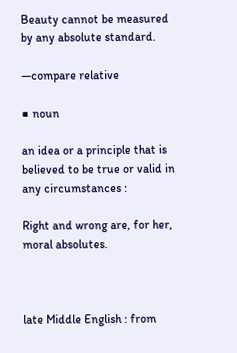Beauty cannot be measured by any absolute standard.

—compare relative

■ noun

an idea or a principle that is believed to be true or valid in any circumstances :

Right and wrong are, for her, moral absolutes.



late Middle English : from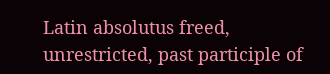Latin absolutus freed, unrestricted, past participle of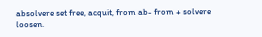absolvere set free, acquit, from ab- from + solvere loosen.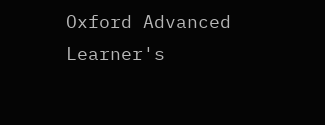Oxford Advanced Learner's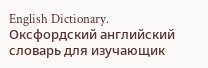English Dictionary.      Оксфордский английский словарь для изучающик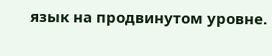язык на продвинутом уровне.